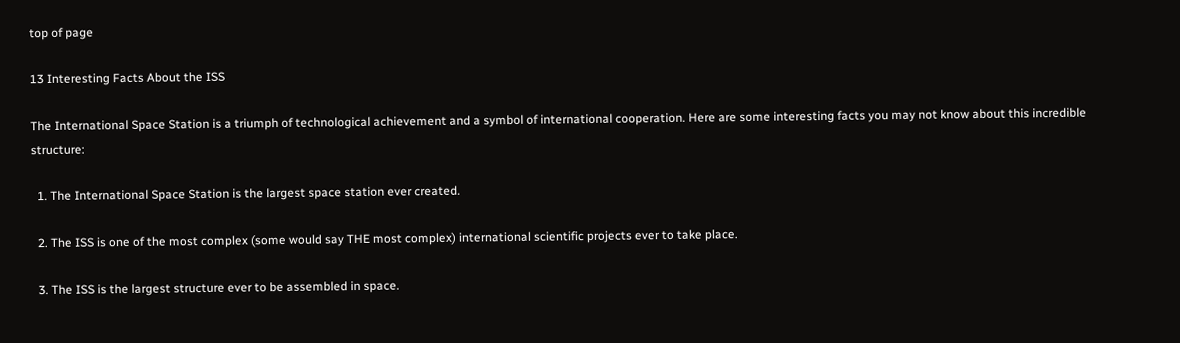top of page

13 Interesting Facts About the ISS

The International Space Station is a triumph of technological achievement and a symbol of international cooperation. Here are some interesting facts you may not know about this incredible structure:

  1. The International Space Station is the largest space station ever created.

  2. The ISS is one of the most complex (some would say THE most complex) international scientific projects ever to take place.

  3. The ISS is the largest structure ever to be assembled in space.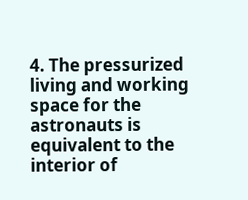4. The pressurized living and working space for the astronauts is equivalent to the interior of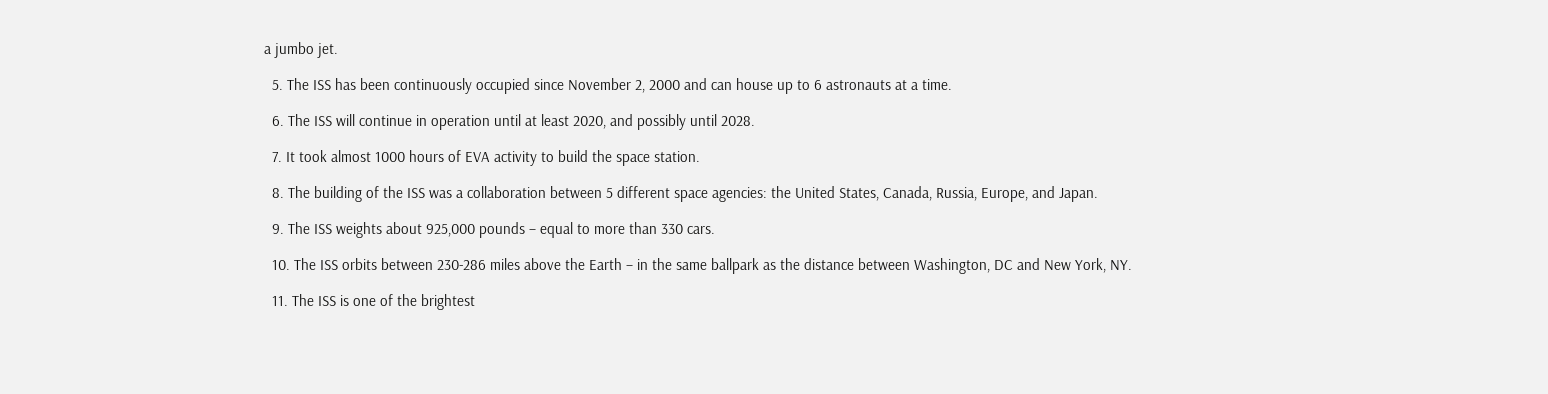a jumbo jet.

  5. The ISS has been continuously occupied since November 2, 2000 and can house up to 6 astronauts at a time.

  6. The ISS will continue in operation until at least 2020, and possibly until 2028.

  7. It took almost 1000 hours of EVA activity to build the space station.

  8. The building of the ISS was a collaboration between 5 different space agencies: the United States, Canada, Russia, Europe, and Japan.

  9. The ISS weights about 925,000 pounds – equal to more than 330 cars.

  10. The ISS orbits between 230-286 miles above the Earth – in the same ballpark as the distance between Washington, DC and New York, NY.

  11. The ISS is one of the brightest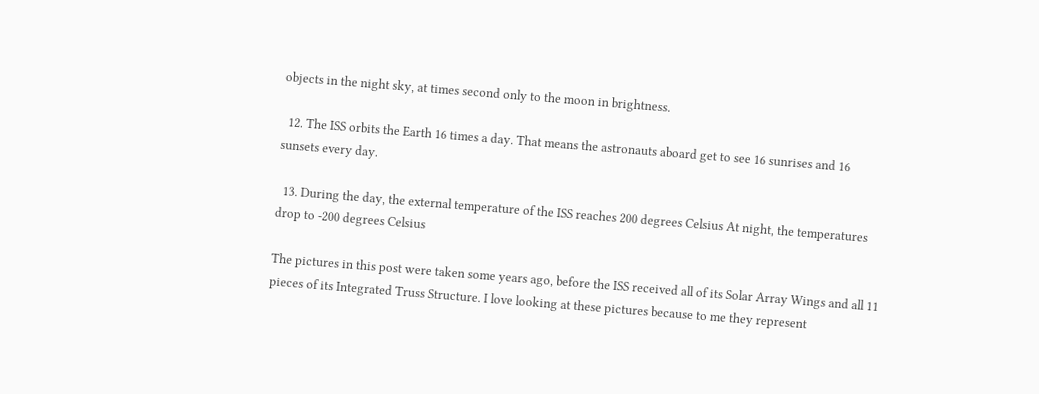objects in the night sky, at times second only to the moon in brightness.

  12. The ISS orbits the Earth 16 times a day. That means the astronauts aboard get to see 16 sunrises and 16 sunsets every day.

  13. During the day, the external temperature of the ISS reaches 200 degrees Celsius At night, the temperatures drop to -200 degrees Celsius

The pictures in this post were taken some years ago, before the ISS received all of its Solar Array Wings and all 11 pieces of its Integrated Truss Structure. I love looking at these pictures because to me they represent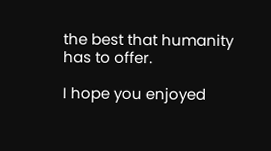the best that humanity has to offer.

I hope you enjoyed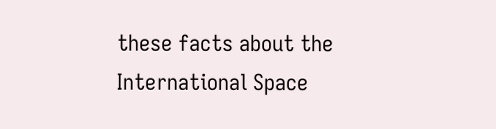these facts about the International Space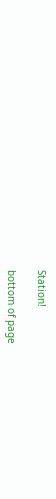Station!

bottom of page